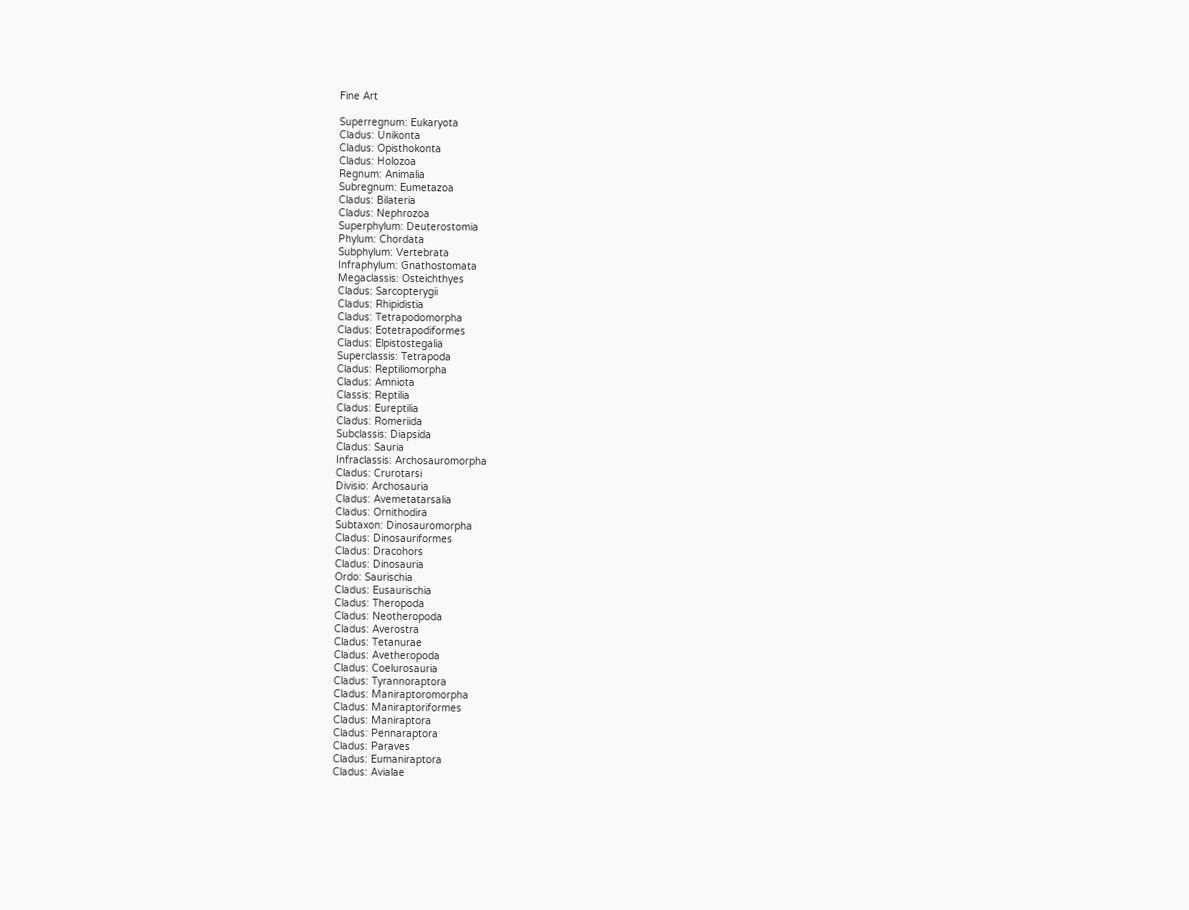Fine Art

Superregnum: Eukaryota
Cladus: Unikonta
Cladus: Opisthokonta
Cladus: Holozoa
Regnum: Animalia
Subregnum: Eumetazoa
Cladus: Bilateria
Cladus: Nephrozoa
Superphylum: Deuterostomia
Phylum: Chordata
Subphylum: Vertebrata
Infraphylum: Gnathostomata
Megaclassis: Osteichthyes
Cladus: Sarcopterygii
Cladus: Rhipidistia
Cladus: Tetrapodomorpha
Cladus: Eotetrapodiformes
Cladus: Elpistostegalia
Superclassis: Tetrapoda
Cladus: Reptiliomorpha
Cladus: Amniota
Classis: Reptilia
Cladus: Eureptilia
Cladus: Romeriida
Subclassis: Diapsida
Cladus: Sauria
Infraclassis: Archosauromorpha
Cladus: Crurotarsi
Divisio: Archosauria
Cladus: Avemetatarsalia
Cladus: Ornithodira
Subtaxon: Dinosauromorpha
Cladus: Dinosauriformes
Cladus: Dracohors
Cladus: Dinosauria
Ordo: Saurischia
Cladus: Eusaurischia
Cladus: Theropoda
Cladus: Neotheropoda
Cladus: Averostra
Cladus: Tetanurae
Cladus: Avetheropoda
Cladus: Coelurosauria
Cladus: Tyrannoraptora
Cladus: Maniraptoromorpha
Cladus: Maniraptoriformes
Cladus: Maniraptora
Cladus: Pennaraptora
Cladus: Paraves
Cladus: Eumaniraptora
Cladus: Avialae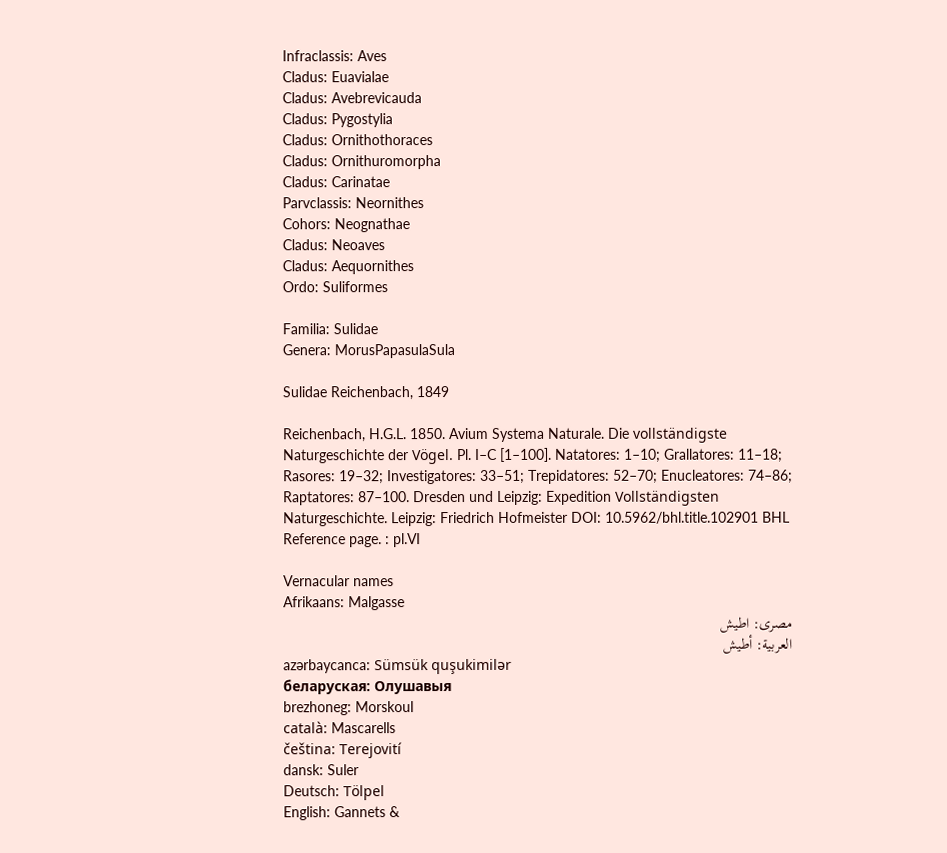Infraclassis: Aves
Cladus: Euavialae
Cladus: Avebrevicauda
Cladus: Pygostylia
Cladus: Ornithothoraces
Cladus: Ornithuromorpha
Cladus: Carinatae
Parvclassis: Neornithes
Cohors: Neognathae
Cladus: Neoaves
Cladus: Aequornithes
Ordo: Suliformes

Familia: Sulidae
Genera: MorusPapasulaSula

Sulidae Reichenbach, 1849

Reichenbach, H.G.L. 1850. Avium Systema Naturale. Die vollständigste Naturgeschichte der Vögel. Pl. I–C [1–100]. Natatores: 1–10; Grallatores: 11–18; Rasores: 19–32; Investigatores: 33–51; Trepidatores: 52–70; Enucleatores: 74–86; Raptatores: 87–100. Dresden und Leipzig: Expedition Vollständigsten Naturgeschichte. Leipzig: Friedrich Hofmeister DOI: 10.5962/bhl.title.102901 BHL Reference page. : pl.VI

Vernacular names
Afrikaans: Malgasse
مصرى: اطيش
العربية: أطيش
azərbaycanca: Sümsük quşukimilər
беларуская: Олушавыя
brezhoneg: Morskoul
català: Mascarells
čeština: Terejovití
dansk: Suler
Deutsch: Tölpel
English: Gannets &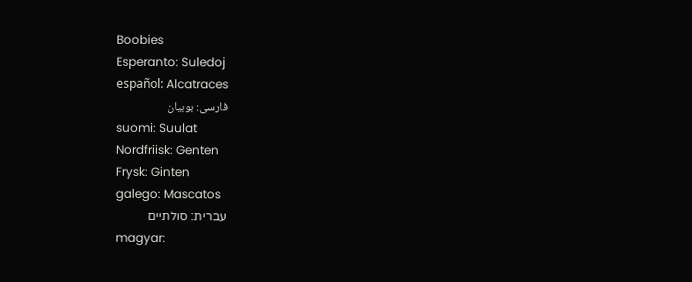Boobies
Esperanto: Suledoj
español: Alcatraces
فارسی: بوبیان
suomi: Suulat
Nordfriisk: Genten
Frysk: Ginten
galego: Mascatos
עברית: סולתיים
magyar: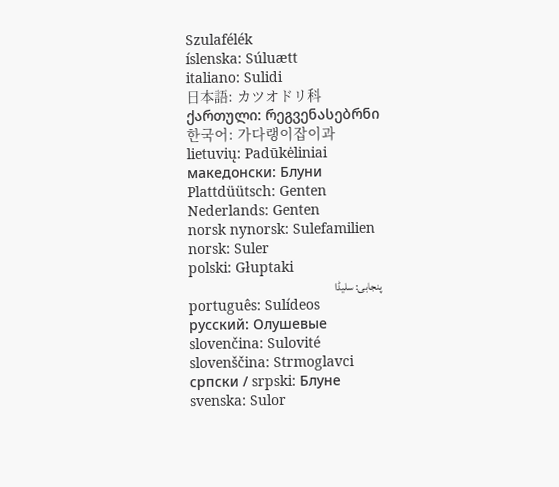Szulafélék
íslenska: Súluætt
italiano: Sulidi
日本語: カツオドリ科
ქართული: რეგვენასებრნი
한국어: 가다랭이잡이과
lietuvių: Padūkėliniai
македонски: Блуни
Plattdüütsch: Genten
Nederlands: Genten
norsk nynorsk: Sulefamilien
norsk: Suler
polski: Głuptaki
پنجابی: سلیڈا
português: Sulídeos
русский: Олушевые
slovenčina: Sulovité
slovenščina: Strmoglavci
српски / srpski: Блуне
svenska: Sulor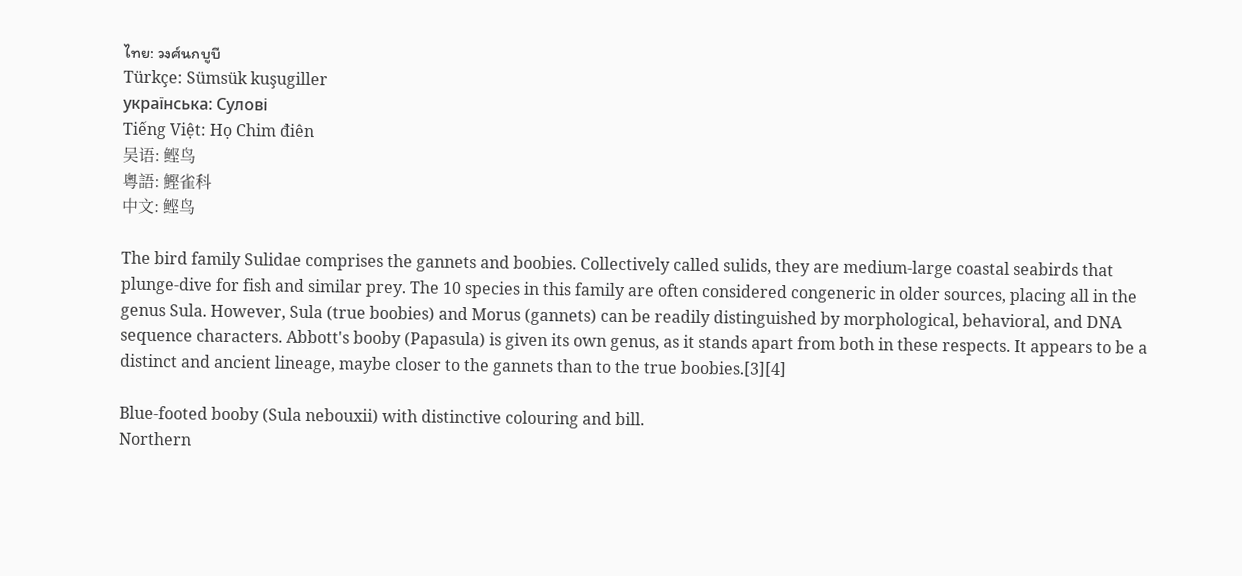ไทย: วงศ์นกบูบี
Türkçe: Sümsük kuşugiller
українська: Сулові
Tiếng Việt: Họ Chim điên
吴语: 鲣鸟
粵語: 鰹雀科
中文: 鲣鸟

The bird family Sulidae comprises the gannets and boobies. Collectively called sulids, they are medium-large coastal seabirds that plunge-dive for fish and similar prey. The 10 species in this family are often considered congeneric in older sources, placing all in the genus Sula. However, Sula (true boobies) and Morus (gannets) can be readily distinguished by morphological, behavioral, and DNA sequence characters. Abbott's booby (Papasula) is given its own genus, as it stands apart from both in these respects. It appears to be a distinct and ancient lineage, maybe closer to the gannets than to the true boobies.[3][4]

Blue-footed booby (Sula nebouxii) with distinctive colouring and bill.
Northern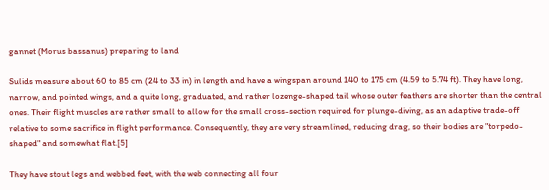gannet (Morus bassanus) preparing to land

Sulids measure about 60 to 85 cm (24 to 33 in) in length and have a wingspan around 140 to 175 cm (4.59 to 5.74 ft). They have long, narrow, and pointed wings, and a quite long, graduated, and rather lozenge-shaped tail whose outer feathers are shorter than the central ones. Their flight muscles are rather small to allow for the small cross-section required for plunge-diving, as an adaptive trade-off relative to some sacrifice in flight performance. Consequently, they are very streamlined, reducing drag, so their bodies are "torpedo-shaped" and somewhat flat.[5]

They have stout legs and webbed feet, with the web connecting all four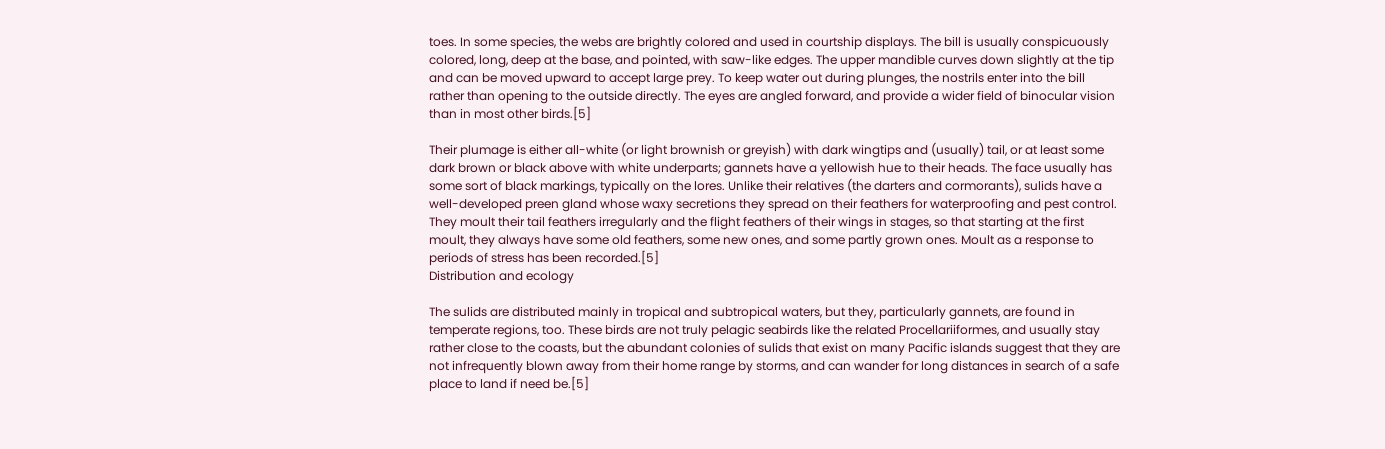toes. In some species, the webs are brightly colored and used in courtship displays. The bill is usually conspicuously colored, long, deep at the base, and pointed, with saw-like edges. The upper mandible curves down slightly at the tip and can be moved upward to accept large prey. To keep water out during plunges, the nostrils enter into the bill rather than opening to the outside directly. The eyes are angled forward, and provide a wider field of binocular vision than in most other birds.[5]

Their plumage is either all-white (or light brownish or greyish) with dark wingtips and (usually) tail, or at least some dark brown or black above with white underparts; gannets have a yellowish hue to their heads. The face usually has some sort of black markings, typically on the lores. Unlike their relatives (the darters and cormorants), sulids have a well-developed preen gland whose waxy secretions they spread on their feathers for waterproofing and pest control. They moult their tail feathers irregularly and the flight feathers of their wings in stages, so that starting at the first moult, they always have some old feathers, some new ones, and some partly grown ones. Moult as a response to periods of stress has been recorded.[5]
Distribution and ecology

The sulids are distributed mainly in tropical and subtropical waters, but they, particularly gannets, are found in temperate regions, too. These birds are not truly pelagic seabirds like the related Procellariiformes, and usually stay rather close to the coasts, but the abundant colonies of sulids that exist on many Pacific islands suggest that they are not infrequently blown away from their home range by storms, and can wander for long distances in search of a safe place to land if need be.[5]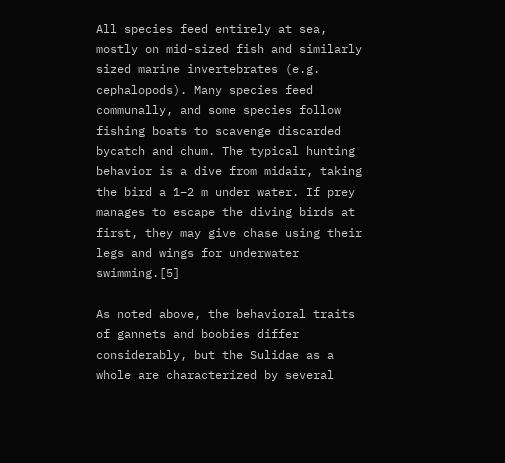All species feed entirely at sea, mostly on mid-sized fish and similarly sized marine invertebrates (e.g. cephalopods). Many species feed communally, and some species follow fishing boats to scavenge discarded bycatch and chum. The typical hunting behavior is a dive from midair, taking the bird a 1–2 m under water. If prey manages to escape the diving birds at first, they may give chase using their legs and wings for underwater swimming.[5]

As noted above, the behavioral traits of gannets and boobies differ considerably, but the Sulidae as a whole are characterized by several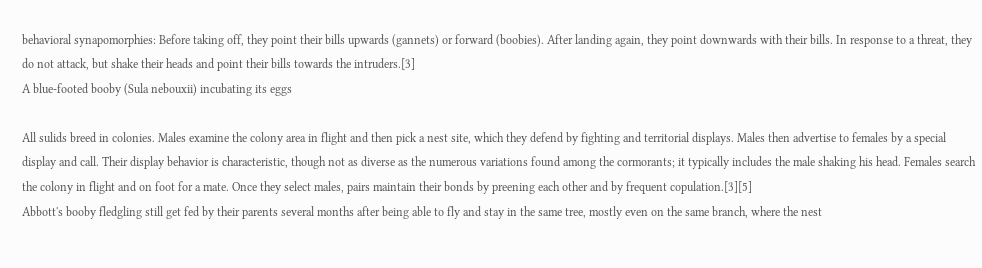behavioral synapomorphies: Before taking off, they point their bills upwards (gannets) or forward (boobies). After landing again, they point downwards with their bills. In response to a threat, they do not attack, but shake their heads and point their bills towards the intruders.[3]
A blue-footed booby (Sula nebouxii) incubating its eggs

All sulids breed in colonies. Males examine the colony area in flight and then pick a nest site, which they defend by fighting and territorial displays. Males then advertise to females by a special display and call. Their display behavior is characteristic, though not as diverse as the numerous variations found among the cormorants; it typically includes the male shaking his head. Females search the colony in flight and on foot for a mate. Once they select males, pairs maintain their bonds by preening each other and by frequent copulation.[3][5]
Abbott's booby fledgling still get fed by their parents several months after being able to fly and stay in the same tree, mostly even on the same branch, where the nest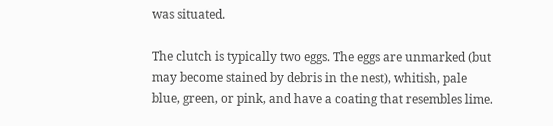was situated.

The clutch is typically two eggs. The eggs are unmarked (but may become stained by debris in the nest), whitish, pale blue, green, or pink, and have a coating that resembles lime.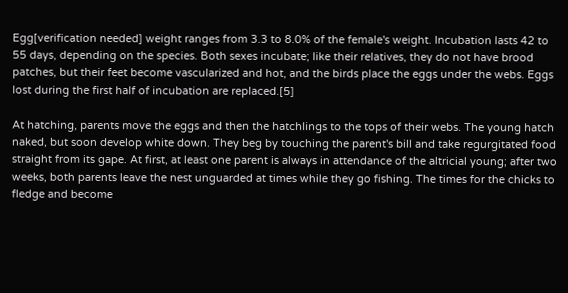Egg[verification needed] weight ranges from 3.3 to 8.0% of the female's weight. Incubation lasts 42 to 55 days, depending on the species. Both sexes incubate; like their relatives, they do not have brood patches, but their feet become vascularized and hot, and the birds place the eggs under the webs. Eggs lost during the first half of incubation are replaced.[5]

At hatching, parents move the eggs and then the hatchlings to the tops of their webs. The young hatch naked, but soon develop white down. They beg by touching the parent's bill and take regurgitated food straight from its gape. At first, at least one parent is always in attendance of the altricial young; after two weeks, both parents leave the nest unguarded at times while they go fishing. The times for the chicks to fledge and become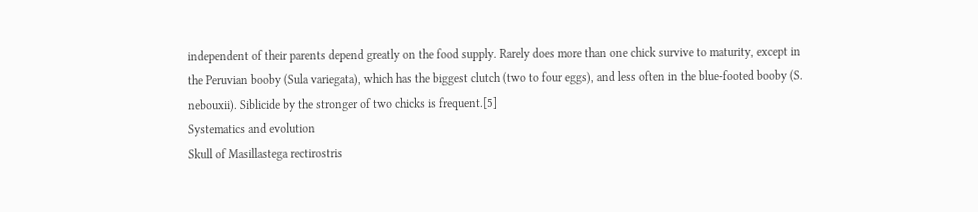independent of their parents depend greatly on the food supply. Rarely does more than one chick survive to maturity, except in the Peruvian booby (Sula variegata), which has the biggest clutch (two to four eggs), and less often in the blue-footed booby (S. nebouxii). Siblicide by the stronger of two chicks is frequent.[5]
Systematics and evolution
Skull of Masillastega rectirostris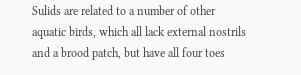Sulids are related to a number of other aquatic birds, which all lack external nostrils and a brood patch, but have all four toes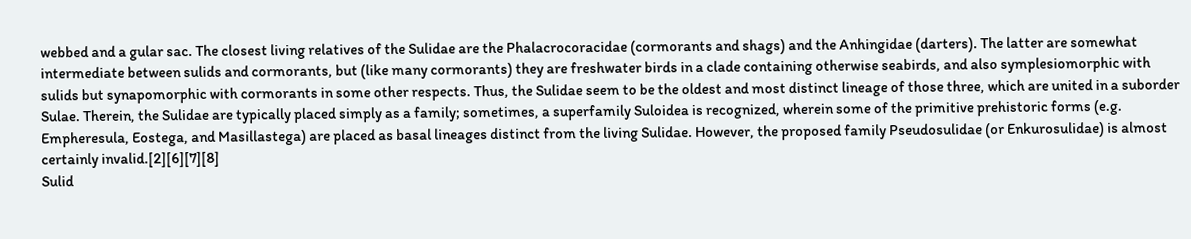webbed and a gular sac. The closest living relatives of the Sulidae are the Phalacrocoracidae (cormorants and shags) and the Anhingidae (darters). The latter are somewhat intermediate between sulids and cormorants, but (like many cormorants) they are freshwater birds in a clade containing otherwise seabirds, and also symplesiomorphic with sulids but synapomorphic with cormorants in some other respects. Thus, the Sulidae seem to be the oldest and most distinct lineage of those three, which are united in a suborder Sulae. Therein, the Sulidae are typically placed simply as a family; sometimes, a superfamily Suloidea is recognized, wherein some of the primitive prehistoric forms (e.g. Empheresula, Eostega, and Masillastega) are placed as basal lineages distinct from the living Sulidae. However, the proposed family Pseudosulidae (or Enkurosulidae) is almost certainly invalid.[2][6][7][8]
Sulid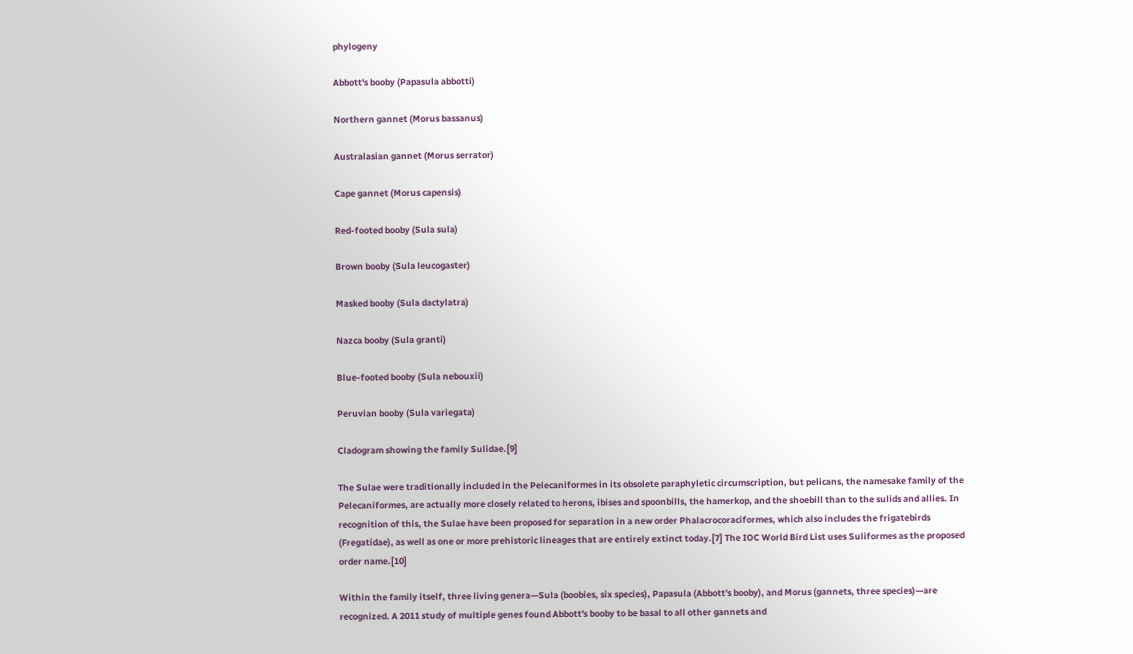phylogeny

Abbott's booby (Papasula abbotti)

Northern gannet (Morus bassanus)

Australasian gannet (Morus serrator)

Cape gannet (Morus capensis)

Red-footed booby (Sula sula)

Brown booby (Sula leucogaster)

Masked booby (Sula dactylatra)

Nazca booby (Sula granti)

Blue-footed booby (Sula nebouxii)

Peruvian booby (Sula variegata)

Cladogram showing the family Sulidae.[9]

The Sulae were traditionally included in the Pelecaniformes in its obsolete paraphyletic circumscription, but pelicans, the namesake family of the Pelecaniformes, are actually more closely related to herons, ibises and spoonbills, the hamerkop, and the shoebill than to the sulids and allies. In recognition of this, the Sulae have been proposed for separation in a new order Phalacrocoraciformes, which also includes the frigatebirds (Fregatidae), as well as one or more prehistoric lineages that are entirely extinct today.[7] The IOC World Bird List uses Suliformes as the proposed order name.[10]

Within the family itself, three living genera—Sula (boobies, six species), Papasula (Abbott's booby), and Morus (gannets, three species)—are recognized. A 2011 study of multiple genes found Abbott's booby to be basal to all other gannets and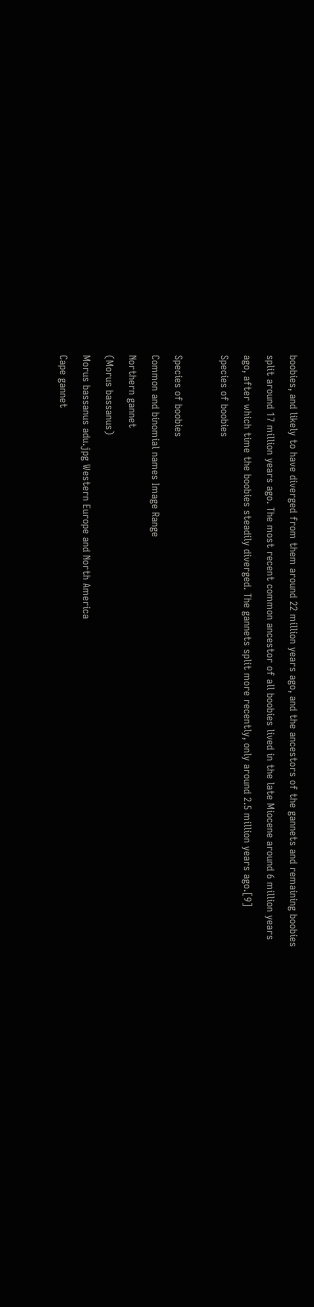boobies, and likely to have diverged from them around 22 million years ago, and the ancestors of the gannets and remaining boobies split around 17 million years ago. The most recent common ancestor of all boobies lived in the late Miocene around 6 million years ago, after which time the boobies steadily diverged. The gannets split more recently, only around 2.5 million years ago.[9]
Species of boobies

Species of boobies
Common and binomial names Image Range
Northern gannet
(Morus bassanus)
Morus bassanus adu.jpg Western Europe and North America
Cape gannet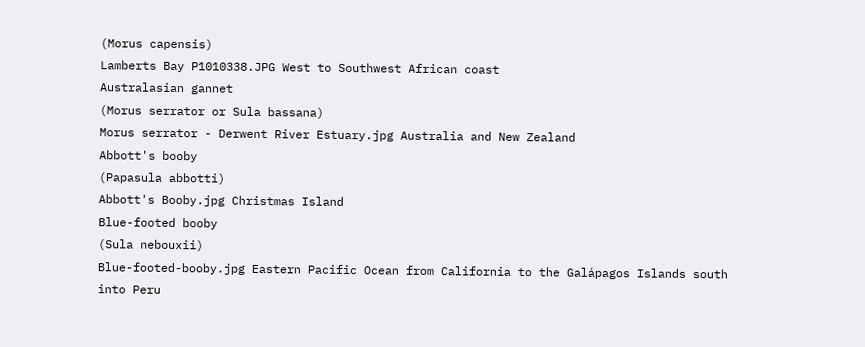(Morus capensis)
Lamberts Bay P1010338.JPG West to Southwest African coast
Australasian gannet
(Morus serrator or Sula bassana)
Morus serrator - Derwent River Estuary.jpg Australia and New Zealand
Abbott's booby
(Papasula abbotti)
Abbott's Booby.jpg Christmas Island
Blue-footed booby
(Sula nebouxii)
Blue-footed-booby.jpg Eastern Pacific Ocean from California to the Galápagos Islands south into Peru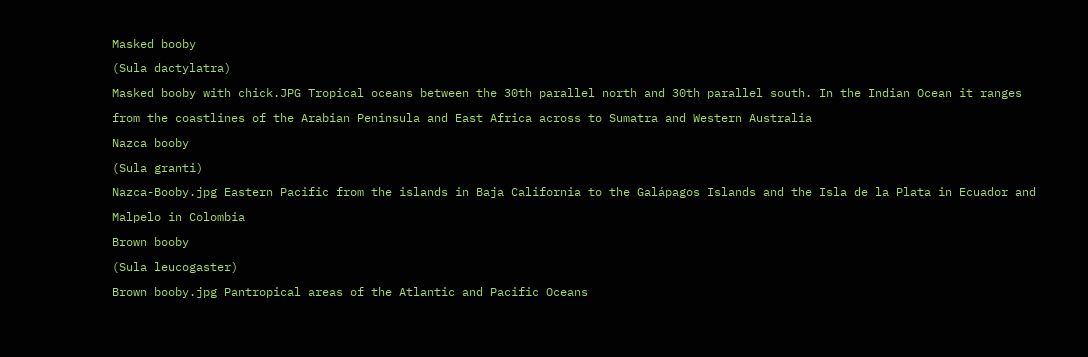Masked booby
(Sula dactylatra)
Masked booby with chick.JPG Tropical oceans between the 30th parallel north and 30th parallel south. In the Indian Ocean it ranges from the coastlines of the Arabian Peninsula and East Africa across to Sumatra and Western Australia
Nazca booby
(Sula granti)
Nazca-Booby.jpg Eastern Pacific from the islands in Baja California to the Galápagos Islands and the Isla de la Plata in Ecuador and Malpelo in Colombia
Brown booby
(Sula leucogaster)
Brown booby.jpg Pantropical areas of the Atlantic and Pacific Oceans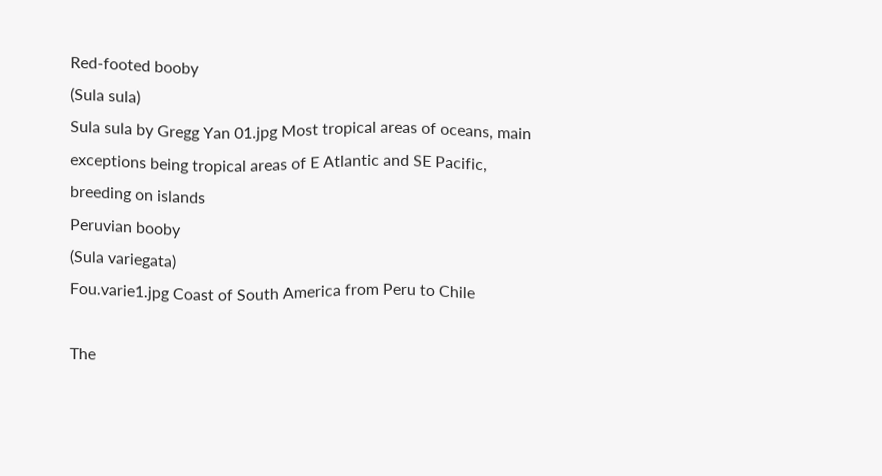Red-footed booby
(Sula sula)
Sula sula by Gregg Yan 01.jpg Most tropical areas of oceans, main exceptions being tropical areas of E Atlantic and SE Pacific, breeding on islands
Peruvian booby
(Sula variegata)
Fou.varie1.jpg Coast of South America from Peru to Chile

The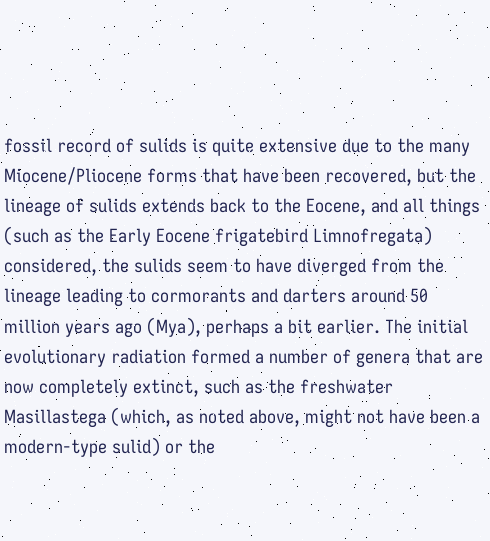fossil record of sulids is quite extensive due to the many Miocene/Pliocene forms that have been recovered, but the lineage of sulids extends back to the Eocene, and all things (such as the Early Eocene frigatebird Limnofregata) considered, the sulids seem to have diverged from the lineage leading to cormorants and darters around 50 million years ago (Mya), perhaps a bit earlier. The initial evolutionary radiation formed a number of genera that are now completely extinct, such as the freshwater Masillastega (which, as noted above, might not have been a modern-type sulid) or the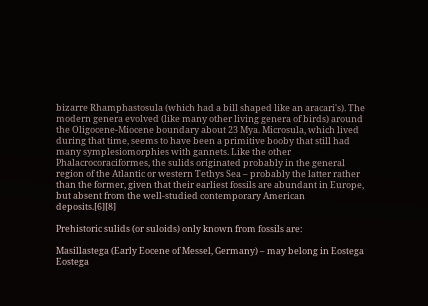bizarre Rhamphastosula (which had a bill shaped like an aracari's). The modern genera evolved (like many other living genera of birds) around the Oligocene-Miocene boundary about 23 Mya. Microsula, which lived during that time, seems to have been a primitive booby that still had many symplesiomorphies with gannets. Like the other Phalacrocoraciformes, the sulids originated probably in the general region of the Atlantic or western Tethys Sea – probably the latter rather than the former, given that their earliest fossils are abundant in Europe, but absent from the well-studied contemporary American deposits.[6][8]

Prehistoric sulids (or suloids) only known from fossils are:

Masillastega (Early Eocene of Messel, Germany) – may belong in Eostega
Eostega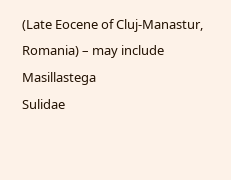(Late Eocene of Cluj-Manastur, Romania) – may include Masillastega
Sulidae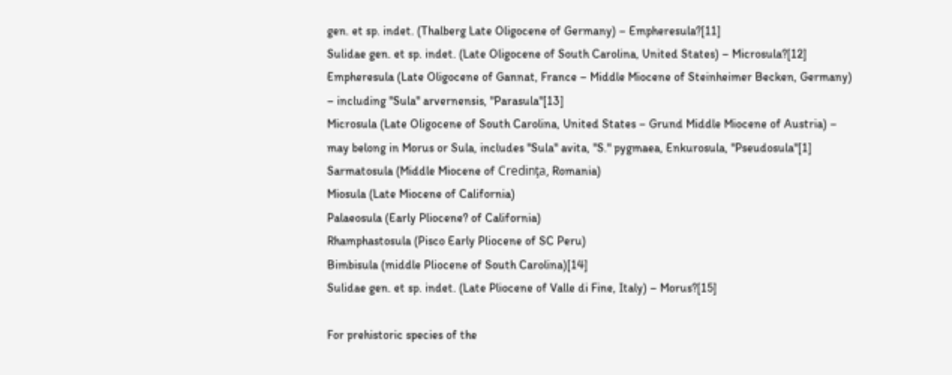gen. et sp. indet. (Thalberg Late Oligocene of Germany) – Empheresula?[11]
Sulidae gen. et sp. indet. (Late Oligocene of South Carolina, United States) – Microsula?[12]
Empheresula (Late Oligocene of Gannat, France – Middle Miocene of Steinheimer Becken, Germany) – including "Sula" arvernensis, "Parasula"[13]
Microsula (Late Oligocene of South Carolina, United States – Grund Middle Miocene of Austria) – may belong in Morus or Sula, includes "Sula" avita, "S." pygmaea, Enkurosula, "Pseudosula"[1]
Sarmatosula (Middle Miocene of Credinţa, Romania)
Miosula (Late Miocene of California)
Palaeosula (Early Pliocene? of California)
Rhamphastosula (Pisco Early Pliocene of SC Peru)
Bimbisula (middle Pliocene of South Carolina)[14]
Sulidae gen. et sp. indet. (Late Pliocene of Valle di Fine, Italy) – Morus?[15]

For prehistoric species of the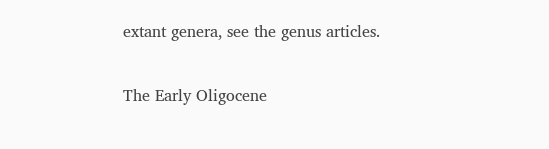extant genera, see the genus articles.

The Early Oligocene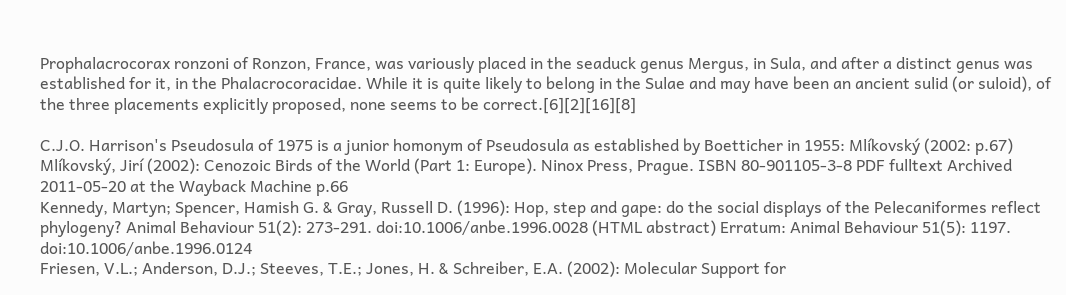Prophalacrocorax ronzoni of Ronzon, France, was variously placed in the seaduck genus Mergus, in Sula, and after a distinct genus was established for it, in the Phalacrocoracidae. While it is quite likely to belong in the Sulae and may have been an ancient sulid (or suloid), of the three placements explicitly proposed, none seems to be correct.[6][2][16][8]

C.J.O. Harrison's Pseudosula of 1975 is a junior homonym of Pseudosula as established by Boetticher in 1955: Mlíkovský (2002: p.67)
Mlíkovský, Jirí (2002): Cenozoic Birds of the World (Part 1: Europe). Ninox Press, Prague. ISBN 80-901105-3-8 PDF fulltext Archived 2011-05-20 at the Wayback Machine p.66
Kennedy, Martyn; Spencer, Hamish G. & Gray, Russell D. (1996): Hop, step and gape: do the social displays of the Pelecaniformes reflect phylogeny? Animal Behaviour 51(2): 273-291. doi:10.1006/anbe.1996.0028 (HTML abstract) Erratum: Animal Behaviour 51(5): 1197. doi:10.1006/anbe.1996.0124
Friesen, V.L.; Anderson, D.J.; Steeves, T.E.; Jones, H. & Schreiber, E.A. (2002): Molecular Support for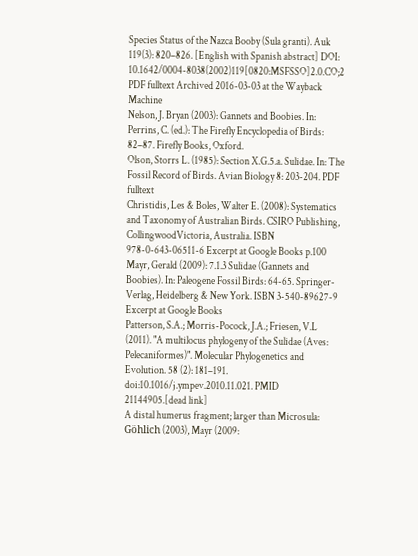Species Status of the Nazca Booby (Sula granti). Auk 119(3): 820–826. [English with Spanish abstract] DOI: 10.1642/0004-8038(2002)119[0820:MSFSSO]2.0.CO;2 PDF fulltext Archived 2016-03-03 at the Wayback Machine
Nelson, J. Bryan (2003): Gannets and Boobies. In: Perrins, C. (ed.): The Firefly Encyclopedia of Birds: 82–87. Firefly Books, Oxford.
Olson, Storrs L. (1985): Section X.G.5.a. Sulidae. In: The Fossil Record of Birds. Avian Biology 8: 203-204. PDF fulltext
Christidis, Les & Boles, Walter E. (2008): Systematics and Taxonomy of Australian Birds. CSIRO Publishing, CollingwoodVictoria, Australia. ISBN 978-0-643-06511-6 Excerpt at Google Books p.100
Mayr, Gerald (2009): 7.1.3 Sulidae (Gannets and Boobies). In: Paleogene Fossil Birds: 64-65. Springer-Verlag, Heidelberg & New York. ISBN 3-540-89627-9 Excerpt at Google Books
Patterson, S.A.; Morris-Pocock, J.A.; Friesen, V.L (2011). "A multilocus phylogeny of the Sulidae (Aves: Pelecaniformes)". Molecular Phylogenetics and Evolution. 58 (2): 181–191. doi:10.1016/j.ympev.2010.11.021. PMID 21144905.[dead link]
A distal humerus fragment; larger than Microsula: Göhlich (2003), Mayr (2009: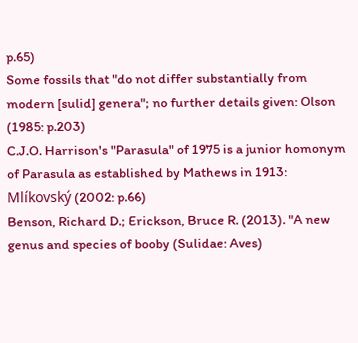p.65)
Some fossils that "do not differ substantially from modern [sulid] genera"; no further details given: Olson (1985: p.203)
C.J.O. Harrison's "Parasula" of 1975 is a junior homonym of Parasula as established by Mathews in 1913: Mlíkovský (2002: p.66)
Benson, Richard D.; Erickson, Bruce R. (2013). "A new genus and species of booby (Sulidae: Aves)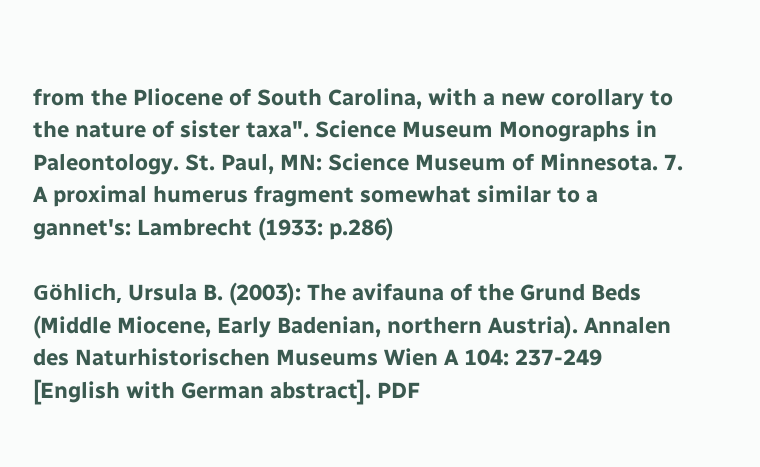from the Pliocene of South Carolina, with a new corollary to the nature of sister taxa". Science Museum Monographs in Paleontology. St. Paul, MN: Science Museum of Minnesota. 7.
A proximal humerus fragment somewhat similar to a gannet's: Lambrecht (1933: p.286)

Göhlich, Ursula B. (2003): The avifauna of the Grund Beds (Middle Miocene, Early Badenian, northern Austria). Annalen des Naturhistorischen Museums Wien A 104: 237-249 [English with German abstract]. PDF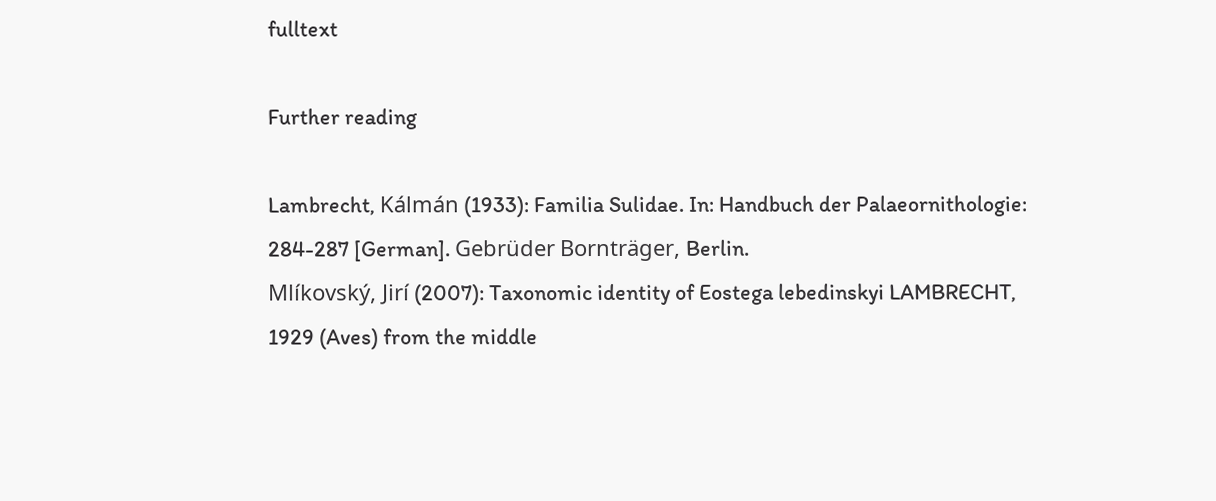fulltext

Further reading

Lambrecht, Kálmán (1933): Familia Sulidae. In: Handbuch der Palaeornithologie: 284-287 [German]. Gebrüder Bornträger, Berlin.
Mlíkovský, Jirí (2007): Taxonomic identity of Eostega lebedinskyi LAMBRECHT, 1929 (Aves) from the middle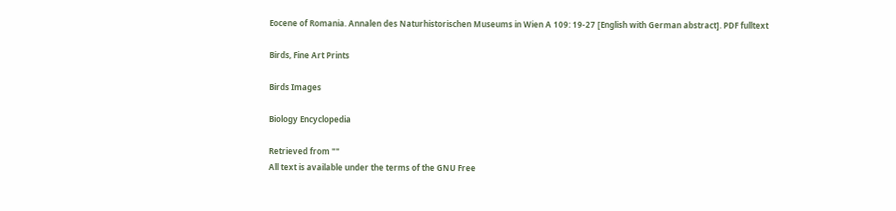Eocene of Romania. Annalen des Naturhistorischen Museums in Wien A 109: 19-27 [English with German abstract]. PDF fulltext

Birds, Fine Art Prints

Birds Images

Biology Encyclopedia

Retrieved from ""
All text is available under the terms of the GNU Free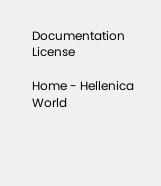Documentation License

Home - Hellenica World